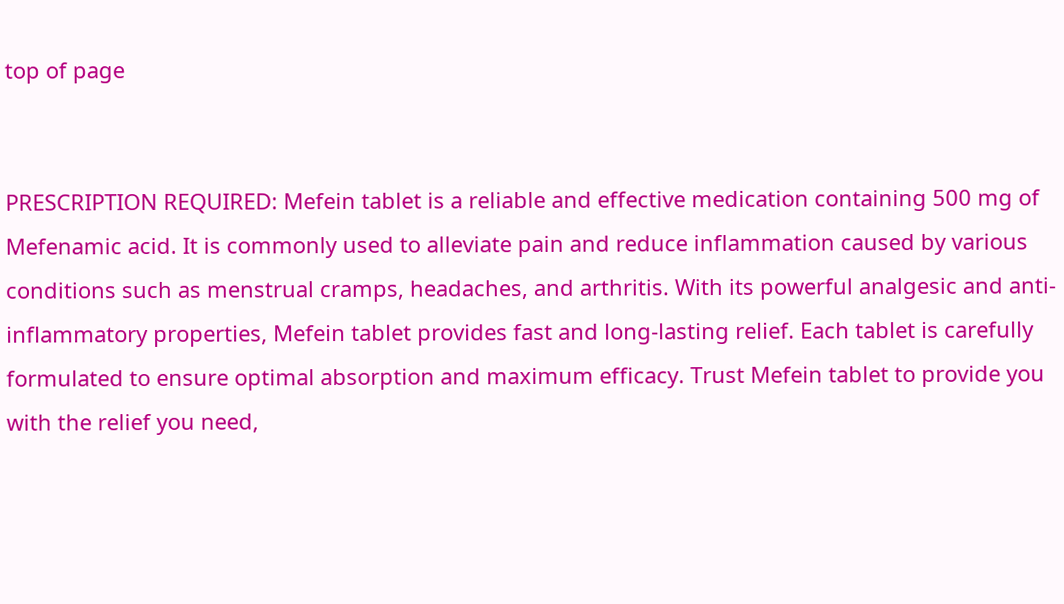top of page


PRESCRIPTION REQUIRED: Mefein tablet is a reliable and effective medication containing 500 mg of Mefenamic acid. It is commonly used to alleviate pain and reduce inflammation caused by various conditions such as menstrual cramps, headaches, and arthritis. With its powerful analgesic and anti-inflammatory properties, Mefein tablet provides fast and long-lasting relief. Each tablet is carefully formulated to ensure optimal absorption and maximum efficacy. Trust Mefein tablet to provide you with the relief you need,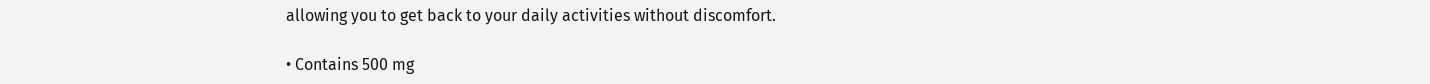allowing you to get back to your daily activities without discomfort.

• Contains 500 mg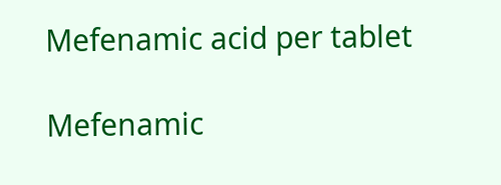Mefenamic acid per tablet

Mefenamic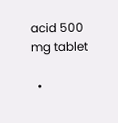acid 500 mg tablet

  •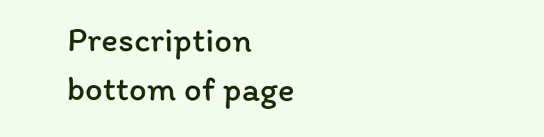Prescription
bottom of page